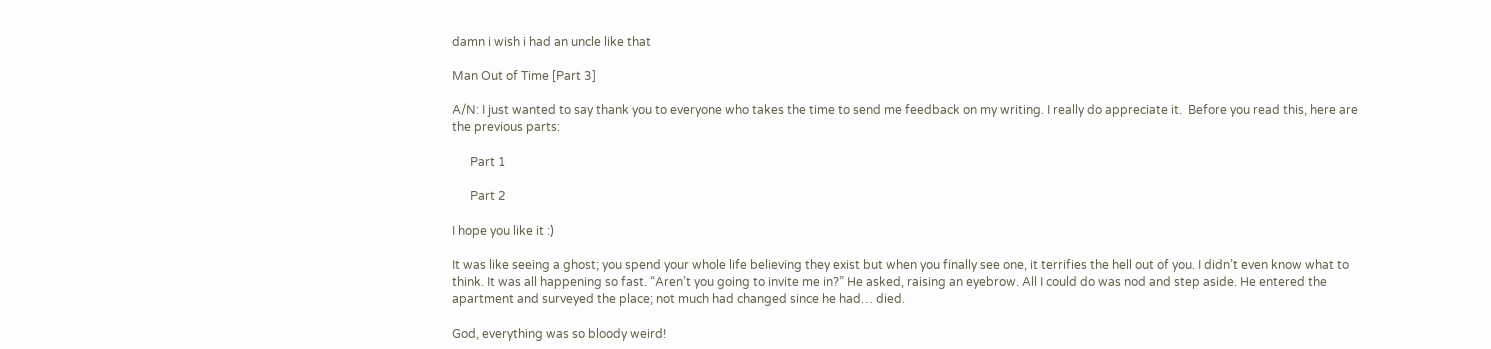damn i wish i had an uncle like that

Man Out of Time [Part 3]

A/N: I just wanted to say thank you to everyone who takes the time to send me feedback on my writing. I really do appreciate it.  Before you read this, here are the previous parts:

      Part 1

      Part 2

I hope you like it :)

It was like seeing a ghost; you spend your whole life believing they exist but when you finally see one, it terrifies the hell out of you. I didn’t even know what to think. It was all happening so fast. “Aren’t you going to invite me in?” He asked, raising an eyebrow. All I could do was nod and step aside. He entered the apartment and surveyed the place; not much had changed since he had… died.

God, everything was so bloody weird!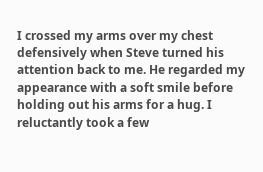I crossed my arms over my chest defensively when Steve turned his attention back to me. He regarded my appearance with a soft smile before holding out his arms for a hug. I reluctantly took a few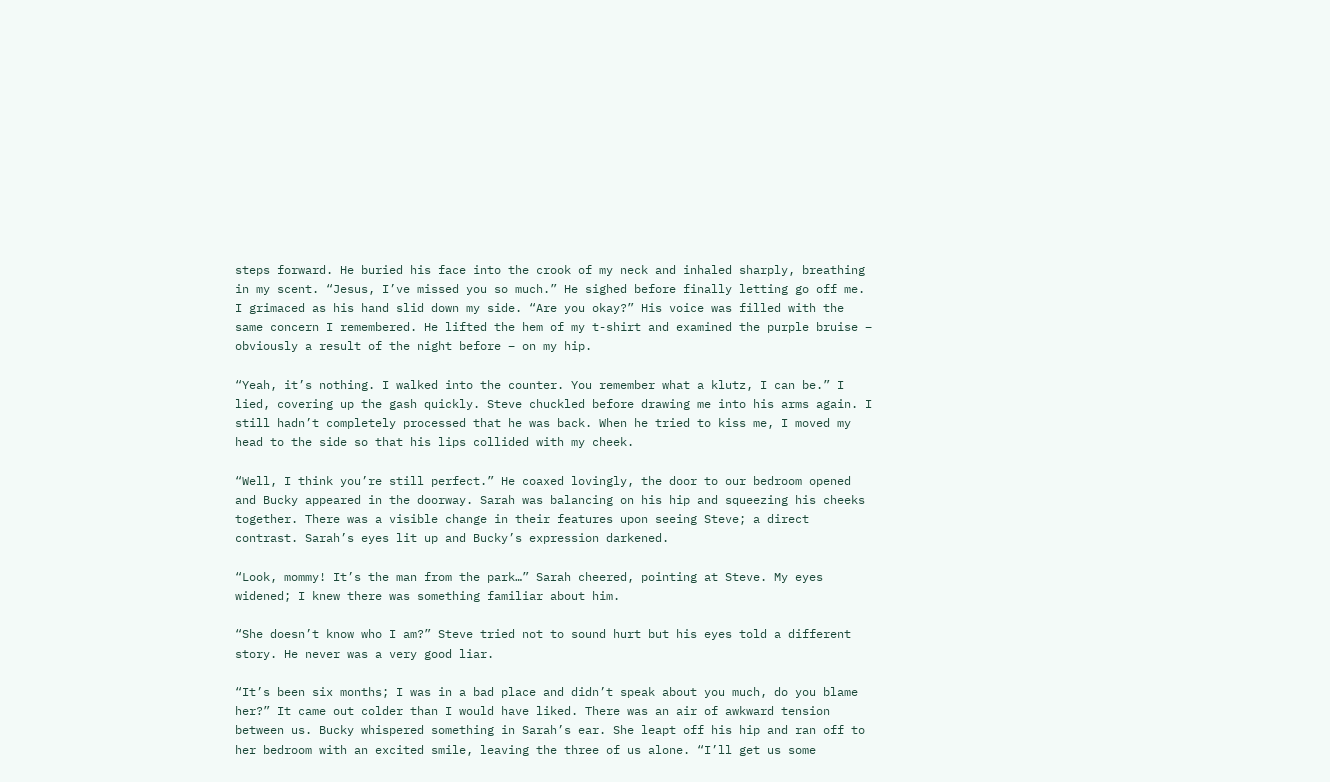steps forward. He buried his face into the crook of my neck and inhaled sharply, breathing in my scent. “Jesus, I’ve missed you so much.” He sighed before finally letting go off me. I grimaced as his hand slid down my side. “Are you okay?” His voice was filled with the same concern I remembered. He lifted the hem of my t-shirt and examined the purple bruise – obviously a result of the night before – on my hip.

“Yeah, it’s nothing. I walked into the counter. You remember what a klutz, I can be.” I lied, covering up the gash quickly. Steve chuckled before drawing me into his arms again. I still hadn’t completely processed that he was back. When he tried to kiss me, I moved my head to the side so that his lips collided with my cheek.

“Well, I think you’re still perfect.” He coaxed lovingly, the door to our bedroom opened and Bucky appeared in the doorway. Sarah was balancing on his hip and squeezing his cheeks together. There was a visible change in their features upon seeing Steve; a direct contrast. Sarah’s eyes lit up and Bucky’s expression darkened.

“Look, mommy! It’s the man from the park…” Sarah cheered, pointing at Steve. My eyes widened; I knew there was something familiar about him.

“She doesn’t know who I am?” Steve tried not to sound hurt but his eyes told a different story. He never was a very good liar.

“It’s been six months; I was in a bad place and didn’t speak about you much, do you blame her?” It came out colder than I would have liked. There was an air of awkward tension between us. Bucky whispered something in Sarah’s ear. She leapt off his hip and ran off to her bedroom with an excited smile, leaving the three of us alone. “I’ll get us some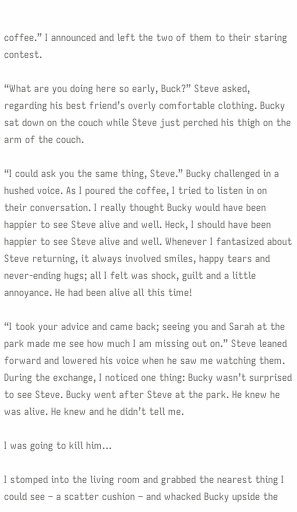coffee.” I announced and left the two of them to their staring contest.

“What are you doing here so early, Buck?” Steve asked, regarding his best friend’s overly comfortable clothing. Bucky sat down on the couch while Steve just perched his thigh on the arm of the couch.

“I could ask you the same thing, Steve.” Bucky challenged in a hushed voice. As I poured the coffee, I tried to listen in on their conversation. I really thought Bucky would have been happier to see Steve alive and well. Heck, I should have been happier to see Steve alive and well. Whenever I fantasized about Steve returning, it always involved smiles, happy tears and never-ending hugs; all I felt was shock, guilt and a little annoyance. He had been alive all this time!

“I took your advice and came back; seeing you and Sarah at the park made me see how much I am missing out on.” Steve leaned forward and lowered his voice when he saw me watching them. During the exchange, I noticed one thing: Bucky wasn’t surprised to see Steve. Bucky went after Steve at the park. He knew he was alive. He knew and he didn’t tell me.

I was going to kill him…

I stomped into the living room and grabbed the nearest thing I could see – a scatter cushion – and whacked Bucky upside the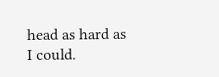head as hard as I could.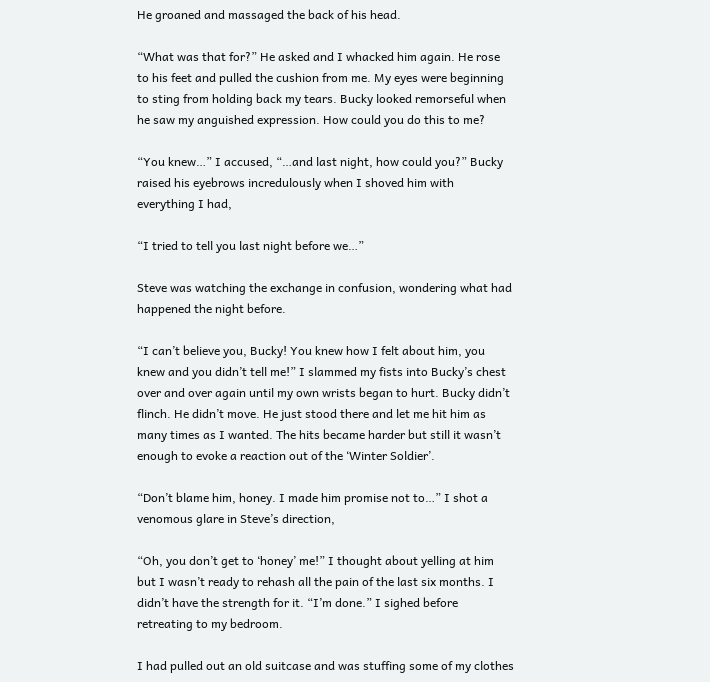He groaned and massaged the back of his head.

“What was that for?” He asked and I whacked him again. He rose to his feet and pulled the cushion from me. My eyes were beginning to sting from holding back my tears. Bucky looked remorseful when he saw my anguished expression. How could you do this to me?

“You knew…” I accused, “…and last night, how could you?” Bucky raised his eyebrows incredulously when I shoved him with everything I had,

“I tried to tell you last night before we…”

Steve was watching the exchange in confusion, wondering what had happened the night before.

“I can’t believe you, Bucky! You knew how I felt about him, you knew and you didn’t tell me!” I slammed my fists into Bucky’s chest over and over again until my own wrists began to hurt. Bucky didn’t flinch. He didn’t move. He just stood there and let me hit him as many times as I wanted. The hits became harder but still it wasn’t enough to evoke a reaction out of the ‘Winter Soldier’.

“Don’t blame him, honey. I made him promise not to…” I shot a venomous glare in Steve’s direction,

“Oh, you don’t get to ‘honey’ me!” I thought about yelling at him but I wasn’t ready to rehash all the pain of the last six months. I didn’t have the strength for it. “I’m done.” I sighed before retreating to my bedroom.

I had pulled out an old suitcase and was stuffing some of my clothes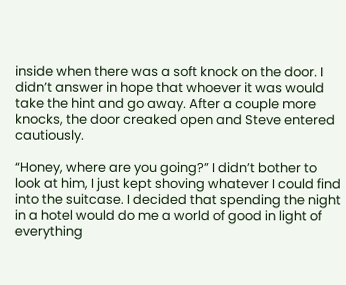inside when there was a soft knock on the door. I didn’t answer in hope that whoever it was would take the hint and go away. After a couple more knocks, the door creaked open and Steve entered cautiously.

“Honey, where are you going?” I didn’t bother to look at him, I just kept shoving whatever I could find into the suitcase. I decided that spending the night in a hotel would do me a world of good in light of everything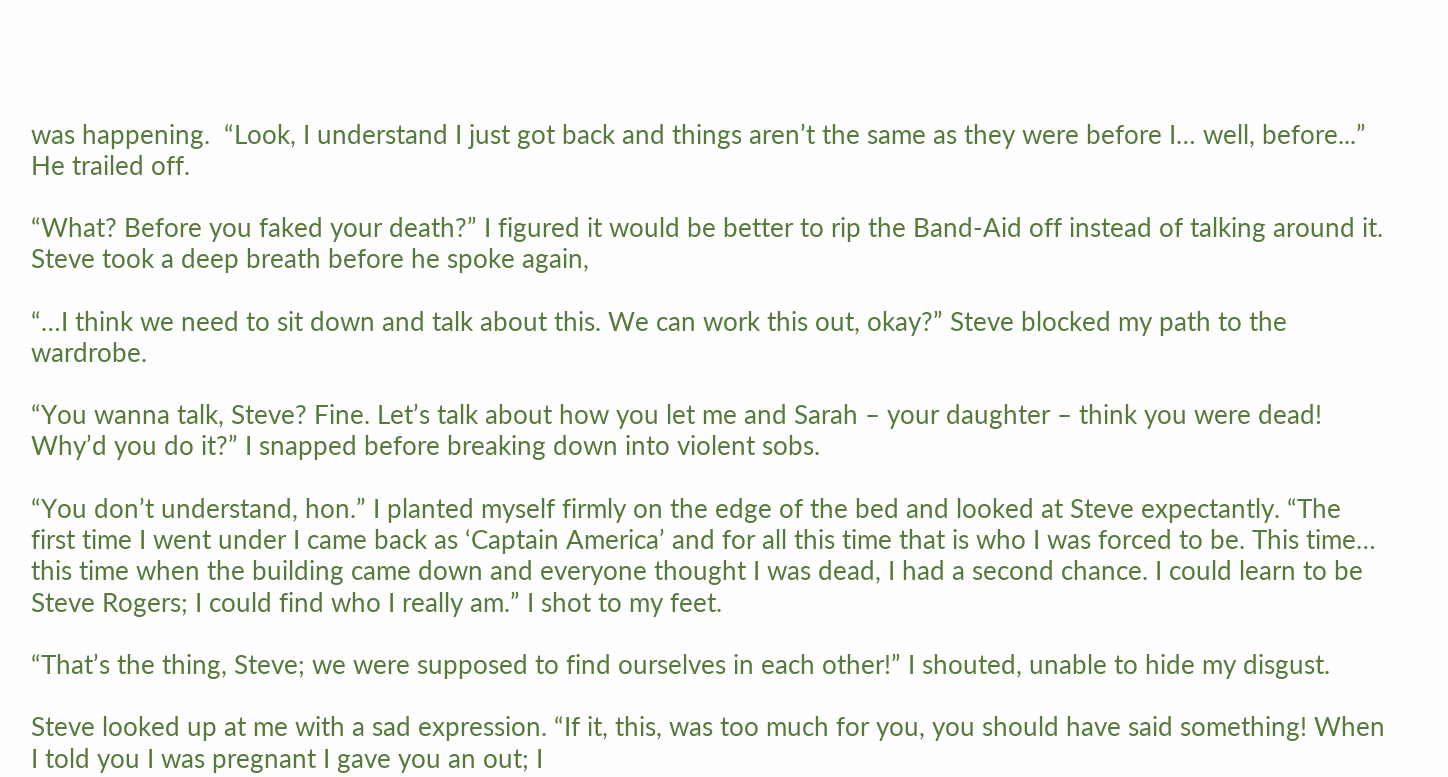was happening.  “Look, I understand I just got back and things aren’t the same as they were before I… well, before...” He trailed off.

“What? Before you faked your death?” I figured it would be better to rip the Band-Aid off instead of talking around it. Steve took a deep breath before he spoke again,

“…I think we need to sit down and talk about this. We can work this out, okay?” Steve blocked my path to the wardrobe.

“You wanna talk, Steve? Fine. Let’s talk about how you let me and Sarah – your daughter – think you were dead! Why’d you do it?” I snapped before breaking down into violent sobs.

“You don’t understand, hon.” I planted myself firmly on the edge of the bed and looked at Steve expectantly. “The first time I went under I came back as ‘Captain America’ and for all this time that is who I was forced to be. This time… this time when the building came down and everyone thought I was dead, I had a second chance. I could learn to be Steve Rogers; I could find who I really am.” I shot to my feet.

“That’s the thing, Steve; we were supposed to find ourselves in each other!” I shouted, unable to hide my disgust.

Steve looked up at me with a sad expression. “If it, this, was too much for you, you should have said something! When I told you I was pregnant I gave you an out; I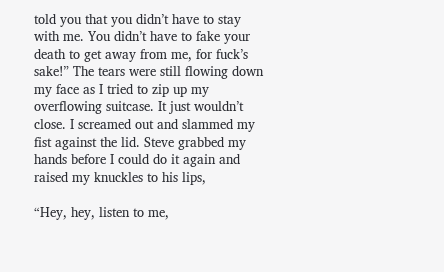told you that you didn’t have to stay with me. You didn’t have to fake your death to get away from me, for fuck’s sake!” The tears were still flowing down my face as I tried to zip up my overflowing suitcase. It just wouldn’t close. I screamed out and slammed my fist against the lid. Steve grabbed my hands before I could do it again and raised my knuckles to his lips,

“Hey, hey, listen to me,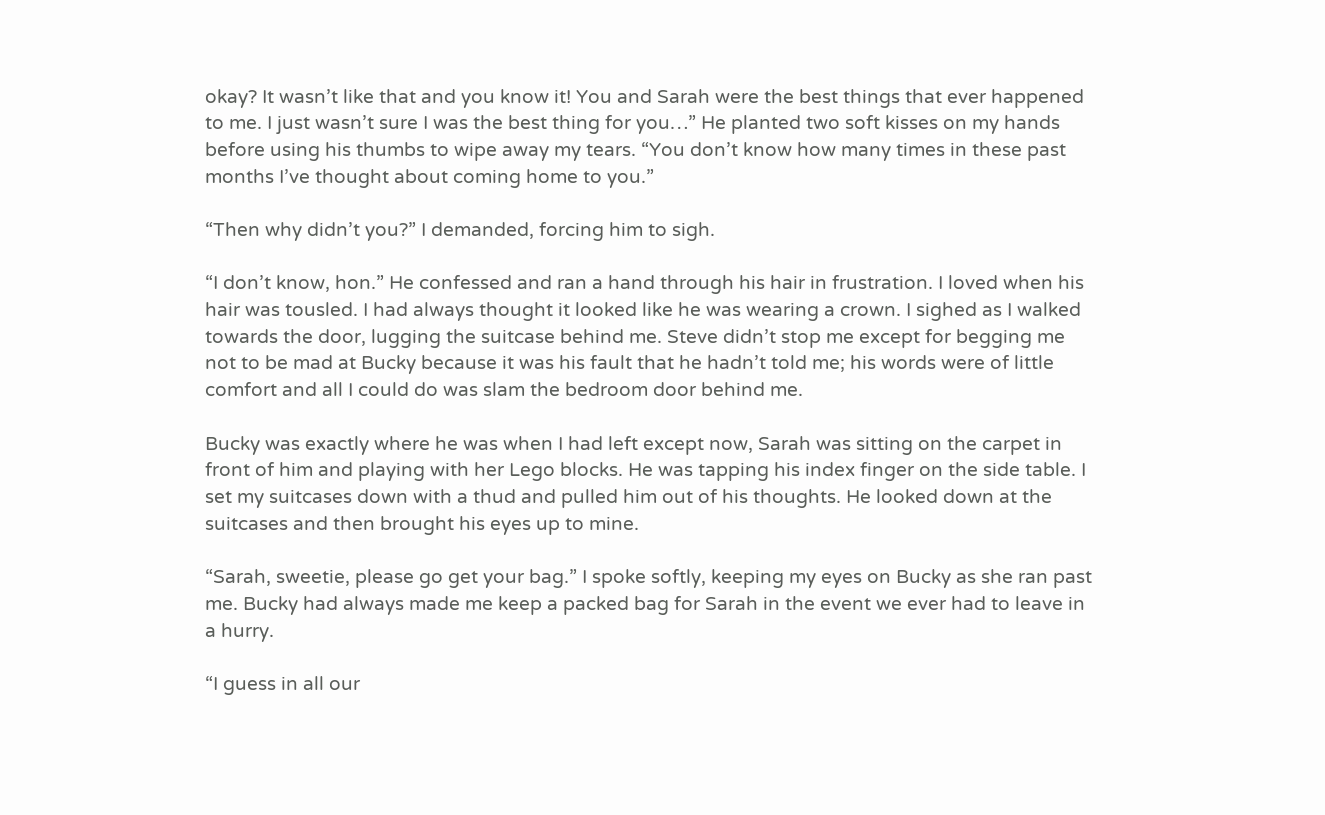okay? It wasn’t like that and you know it! You and Sarah were the best things that ever happened to me. I just wasn’t sure I was the best thing for you…” He planted two soft kisses on my hands before using his thumbs to wipe away my tears. “You don’t know how many times in these past months I’ve thought about coming home to you.”

“Then why didn’t you?” I demanded, forcing him to sigh.

“I don’t know, hon.” He confessed and ran a hand through his hair in frustration. I loved when his hair was tousled. I had always thought it looked like he was wearing a crown. I sighed as I walked towards the door, lugging the suitcase behind me. Steve didn’t stop me except for begging me not to be mad at Bucky because it was his fault that he hadn’t told me; his words were of little comfort and all I could do was slam the bedroom door behind me.

Bucky was exactly where he was when I had left except now, Sarah was sitting on the carpet in front of him and playing with her Lego blocks. He was tapping his index finger on the side table. I set my suitcases down with a thud and pulled him out of his thoughts. He looked down at the suitcases and then brought his eyes up to mine.

“Sarah, sweetie, please go get your bag.” I spoke softly, keeping my eyes on Bucky as she ran past me. Bucky had always made me keep a packed bag for Sarah in the event we ever had to leave in a hurry.

“I guess in all our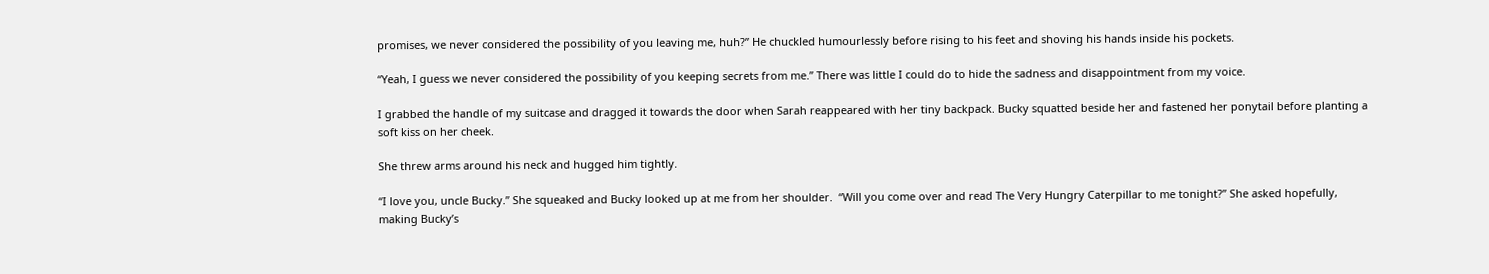promises, we never considered the possibility of you leaving me, huh?” He chuckled humourlessly before rising to his feet and shoving his hands inside his pockets.

“Yeah, I guess we never considered the possibility of you keeping secrets from me.” There was little I could do to hide the sadness and disappointment from my voice.

I grabbed the handle of my suitcase and dragged it towards the door when Sarah reappeared with her tiny backpack. Bucky squatted beside her and fastened her ponytail before planting a soft kiss on her cheek.

She threw arms around his neck and hugged him tightly.

“I love you, uncle Bucky.” She squeaked and Bucky looked up at me from her shoulder.  “Will you come over and read The Very Hungry Caterpillar to me tonight?” She asked hopefully, making Bucky’s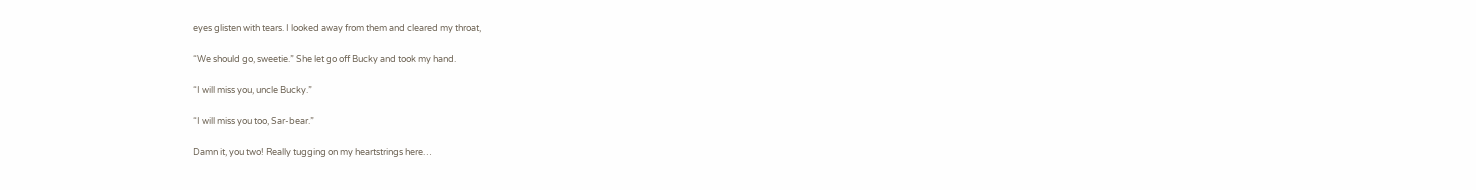eyes glisten with tears. I looked away from them and cleared my throat,

“We should go, sweetie.” She let go off Bucky and took my hand.

“I will miss you, uncle Bucky.”

“I will miss you too, Sar-bear.”

Damn it, you two! Really tugging on my heartstrings here…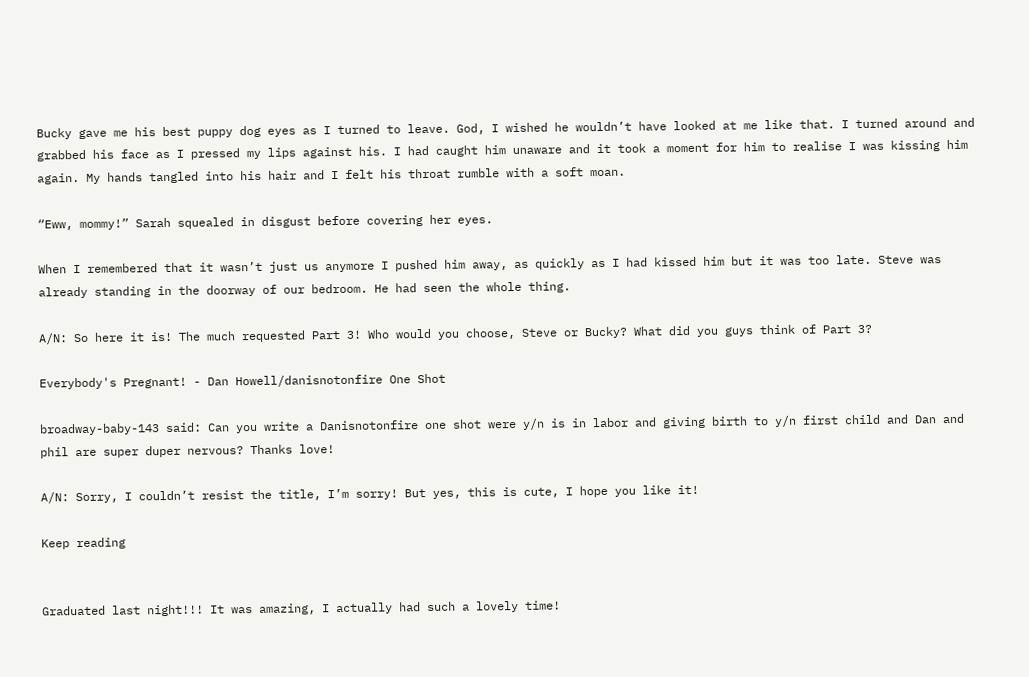Bucky gave me his best puppy dog eyes as I turned to leave. God, I wished he wouldn’t have looked at me like that. I turned around and grabbed his face as I pressed my lips against his. I had caught him unaware and it took a moment for him to realise I was kissing him again. My hands tangled into his hair and I felt his throat rumble with a soft moan.

“Eww, mommy!” Sarah squealed in disgust before covering her eyes.

When I remembered that it wasn’t just us anymore I pushed him away, as quickly as I had kissed him but it was too late. Steve was already standing in the doorway of our bedroom. He had seen the whole thing.

A/N: So here it is! The much requested Part 3! Who would you choose, Steve or Bucky? What did you guys think of Part 3?

Everybody's Pregnant! - Dan Howell/danisnotonfire One Shot

broadway-baby-143 said: Can you write a Danisnotonfire one shot were y/n is in labor and giving birth to y/n first child and Dan and phil are super duper nervous? Thanks love!

A/N: Sorry, I couldn’t resist the title, I’m sorry! But yes, this is cute, I hope you like it!

Keep reading


Graduated last night!!! It was amazing, I actually had such a lovely time!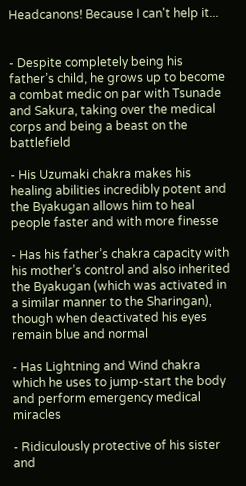Headcanons! Because I can't help it...


- Despite completely being his father’s child, he grows up to become a combat medic on par with Tsunade and Sakura, taking over the medical corps and being a beast on the battlefield

- His Uzumaki chakra makes his healing abilities incredibly potent and the Byakugan allows him to heal people faster and with more finesse

- Has his father’s chakra capacity with his mother’s control and also inherited the Byakugan (which was activated in a similar manner to the Sharingan), though when deactivated his eyes remain blue and normal

- Has Lightning and Wind chakra which he uses to jump-start the body and perform emergency medical miracles

- Ridiculously protective of his sister and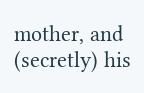mother, and (secretly) his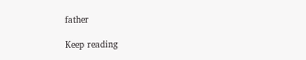father

Keep reading